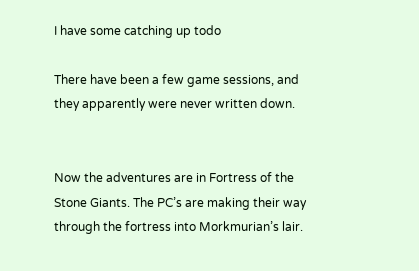I have some catching up todo

There have been a few game sessions, and they apparently were never written down.


Now the adventures are in Fortress of the Stone Giants. The PC’s are making their way through the fortress into Morkmurian’s lair.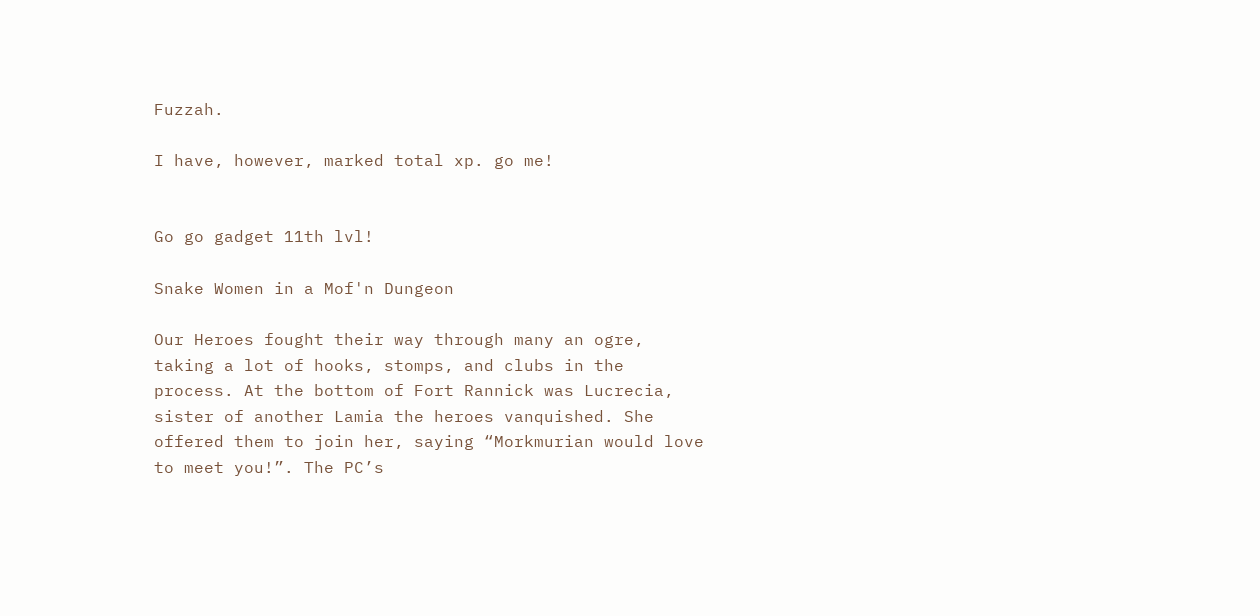Fuzzah.

I have, however, marked total xp. go me!


Go go gadget 11th lvl!

Snake Women in a Mof'n Dungeon

Our Heroes fought their way through many an ogre, taking a lot of hooks, stomps, and clubs in the process. At the bottom of Fort Rannick was Lucrecia, sister of another Lamia the heroes vanquished. She offered them to join her, saying “Morkmurian would love to meet you!”. The PC’s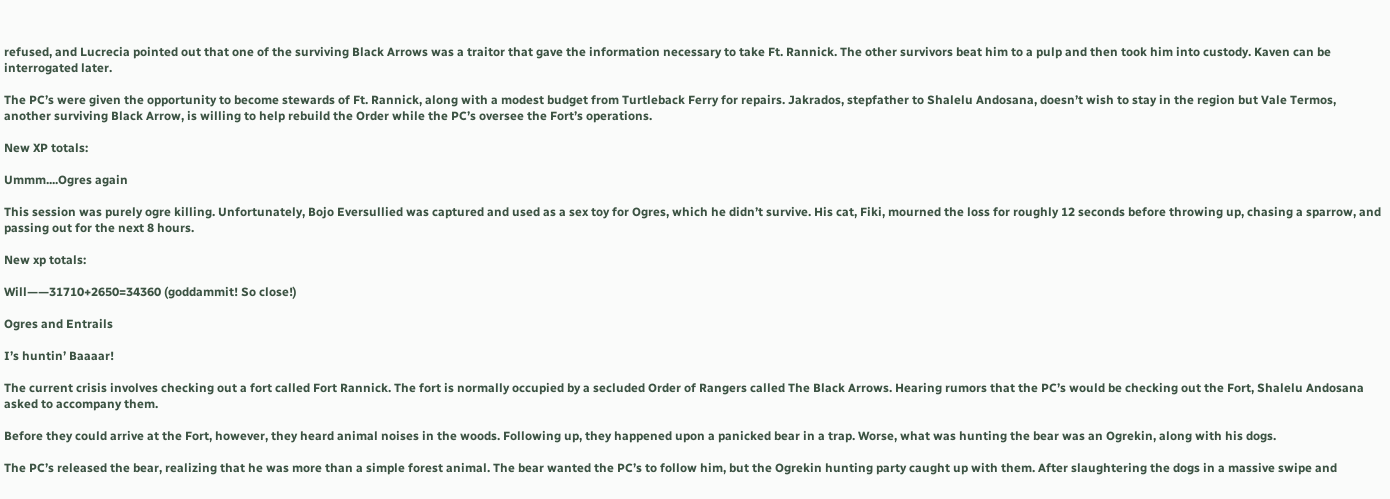refused, and Lucrecia pointed out that one of the surviving Black Arrows was a traitor that gave the information necessary to take Ft. Rannick. The other survivors beat him to a pulp and then took him into custody. Kaven can be interrogated later.

The PC’s were given the opportunity to become stewards of Ft. Rannick, along with a modest budget from Turtleback Ferry for repairs. Jakrados, stepfather to Shalelu Andosana, doesn’t wish to stay in the region but Vale Termos, another surviving Black Arrow, is willing to help rebuild the Order while the PC’s oversee the Fort’s operations.

New XP totals:

Ummm....Ogres again

This session was purely ogre killing. Unfortunately, Bojo Eversullied was captured and used as a sex toy for Ogres, which he didn’t survive. His cat, Fiki, mourned the loss for roughly 12 seconds before throwing up, chasing a sparrow, and passing out for the next 8 hours.

New xp totals:

Will——31710+2650=34360 (goddammit! So close!)

Ogres and Entrails

I’s huntin’ Baaaar!

The current crisis involves checking out a fort called Fort Rannick. The fort is normally occupied by a secluded Order of Rangers called The Black Arrows. Hearing rumors that the PC’s would be checking out the Fort, Shalelu Andosana asked to accompany them.

Before they could arrive at the Fort, however, they heard animal noises in the woods. Following up, they happened upon a panicked bear in a trap. Worse, what was hunting the bear was an Ogrekin, along with his dogs.

The PC’s released the bear, realizing that he was more than a simple forest animal. The bear wanted the PC’s to follow him, but the Ogrekin hunting party caught up with them. After slaughtering the dogs in a massive swipe and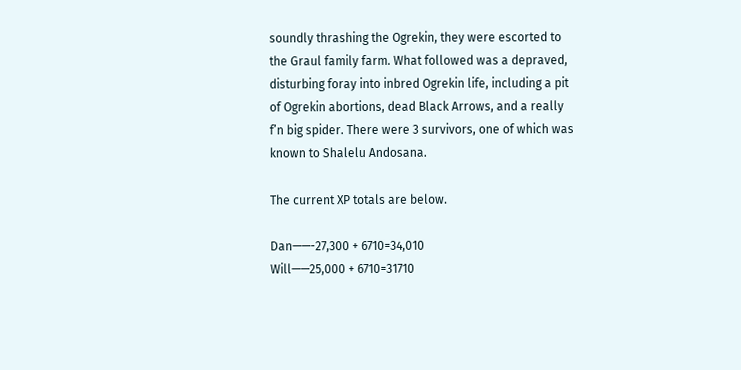soundly thrashing the Ogrekin, they were escorted to the Graul family farm. What followed was a depraved, disturbing foray into inbred Ogrekin life, including a pit of Ogrekin abortions, dead Black Arrows, and a really f’n big spider. There were 3 survivors, one of which was known to Shalelu Andosana.

The current XP totals are below.

Dan——-27,300 + 6710=34,010
Will——25,000 + 6710=31710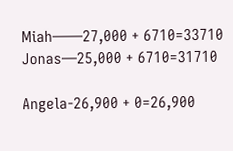Miah——27,000 + 6710=33710
Jonas—25,000 + 6710=31710

Angela-26,900 + 0=26,900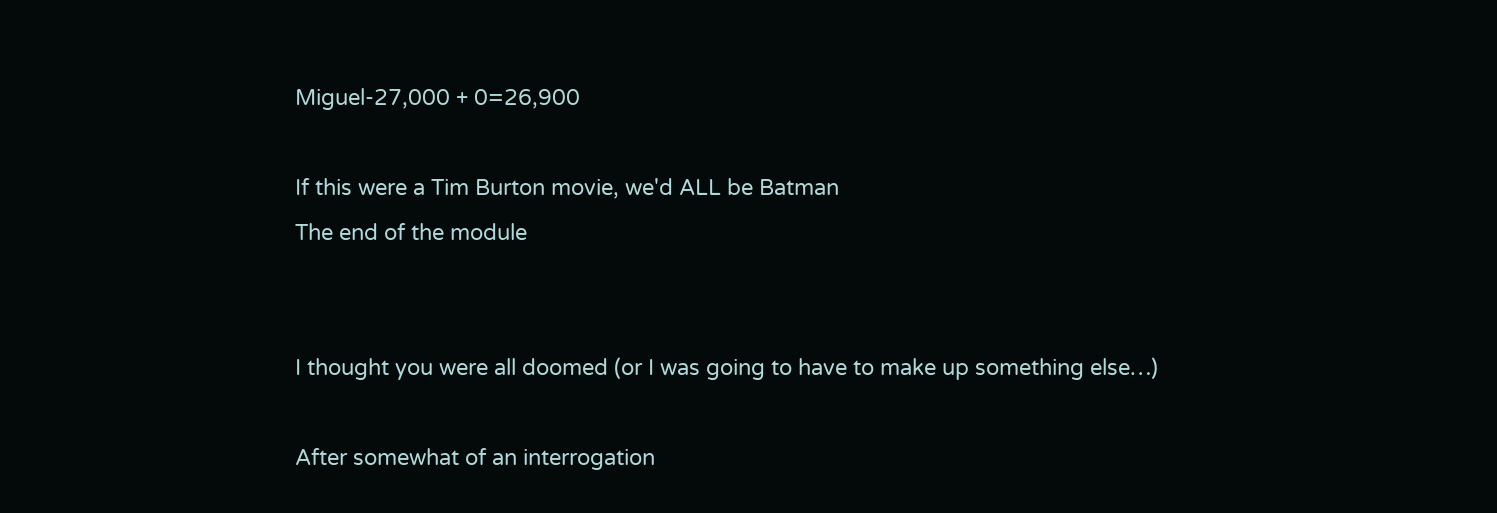Miguel-27,000 + 0=26,900

If this were a Tim Burton movie, we'd ALL be Batman
The end of the module


I thought you were all doomed (or I was going to have to make up something else…)

After somewhat of an interrogation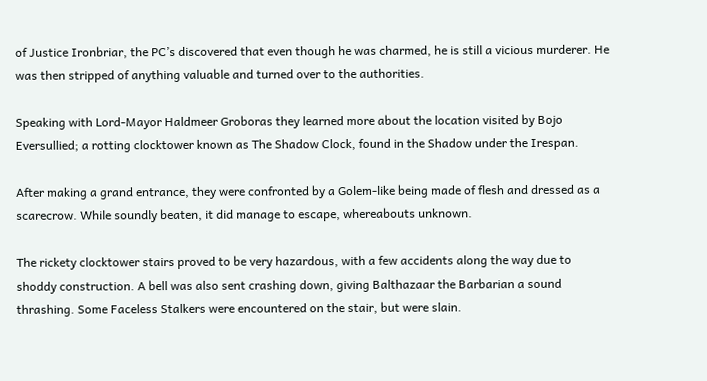of Justice Ironbriar, the PC’s discovered that even though he was charmed, he is still a vicious murderer. He was then stripped of anything valuable and turned over to the authorities.

Speaking with Lord-Mayor Haldmeer Groboras they learned more about the location visited by Bojo Eversullied; a rotting clocktower known as The Shadow Clock, found in the Shadow under the Irespan.

After making a grand entrance, they were confronted by a Golem-like being made of flesh and dressed as a scarecrow. While soundly beaten, it did manage to escape, whereabouts unknown.

The rickety clocktower stairs proved to be very hazardous, with a few accidents along the way due to shoddy construction. A bell was also sent crashing down, giving Balthazaar the Barbarian a sound thrashing. Some Faceless Stalkers were encountered on the stair, but were slain.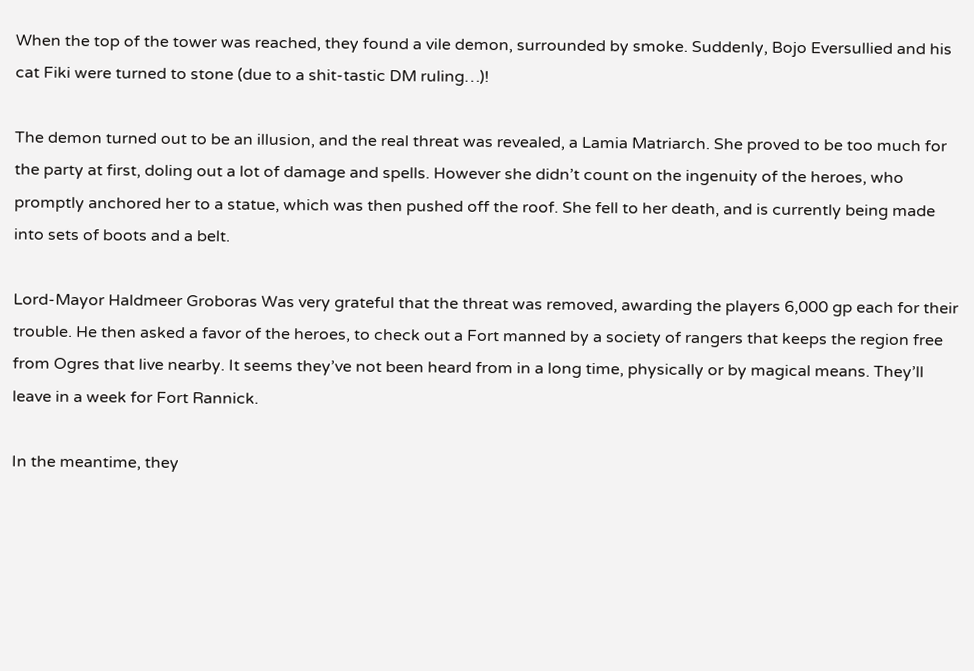When the top of the tower was reached, they found a vile demon, surrounded by smoke. Suddenly, Bojo Eversullied and his cat Fiki were turned to stone (due to a shit-tastic DM ruling…)!

The demon turned out to be an illusion, and the real threat was revealed, a Lamia Matriarch. She proved to be too much for the party at first, doling out a lot of damage and spells. However she didn’t count on the ingenuity of the heroes, who promptly anchored her to a statue, which was then pushed off the roof. She fell to her death, and is currently being made into sets of boots and a belt.

Lord-Mayor Haldmeer Groboras Was very grateful that the threat was removed, awarding the players 6,000 gp each for their trouble. He then asked a favor of the heroes, to check out a Fort manned by a society of rangers that keeps the region free from Ogres that live nearby. It seems they’ve not been heard from in a long time, physically or by magical means. They’ll leave in a week for Fort Rannick.

In the meantime, they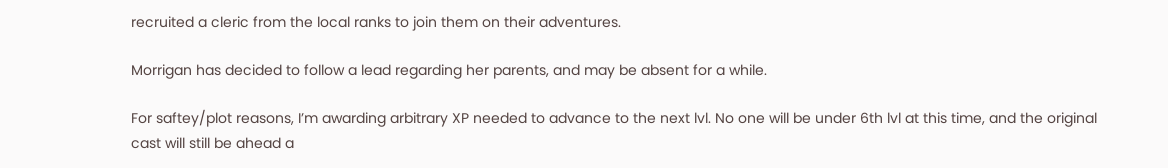recruited a cleric from the local ranks to join them on their adventures.

Morrigan has decided to follow a lead regarding her parents, and may be absent for a while.

For saftey/plot reasons, I’m awarding arbitrary XP needed to advance to the next lvl. No one will be under 6th lvl at this time, and the original cast will still be ahead a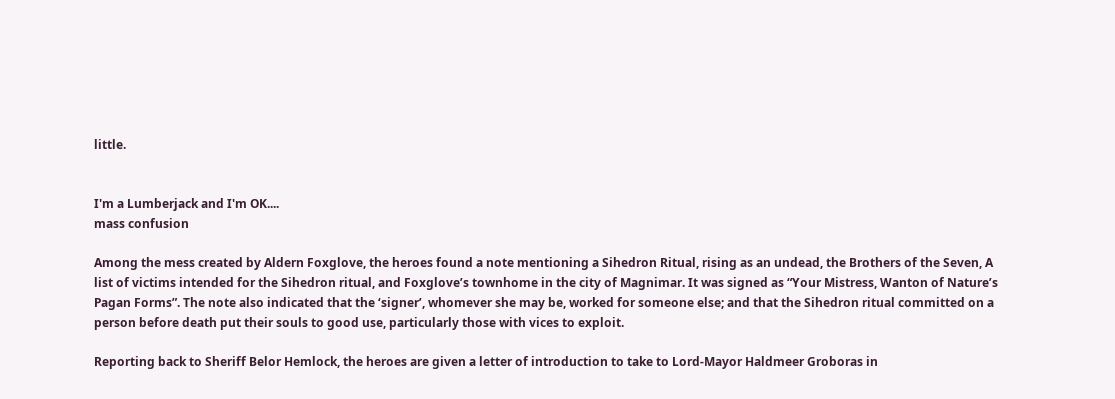little.


I'm a Lumberjack and I'm OK....
mass confusion

Among the mess created by Aldern Foxglove, the heroes found a note mentioning a Sihedron Ritual, rising as an undead, the Brothers of the Seven, A list of victims intended for the Sihedron ritual, and Foxglove’s townhome in the city of Magnimar. It was signed as “Your Mistress, Wanton of Nature’s Pagan Forms”. The note also indicated that the ‘signer’, whomever she may be, worked for someone else; and that the Sihedron ritual committed on a person before death put their souls to good use, particularly those with vices to exploit.

Reporting back to Sheriff Belor Hemlock, the heroes are given a letter of introduction to take to Lord-Mayor Haldmeer Groboras in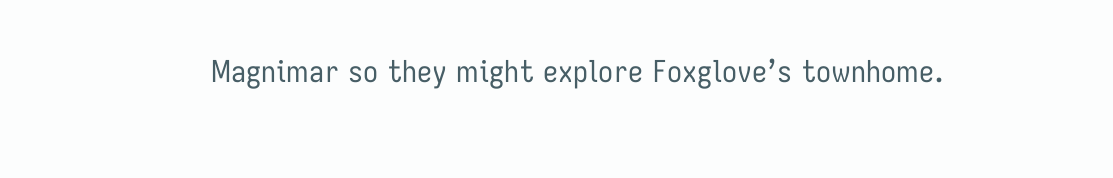Magnimar so they might explore Foxglove’s townhome.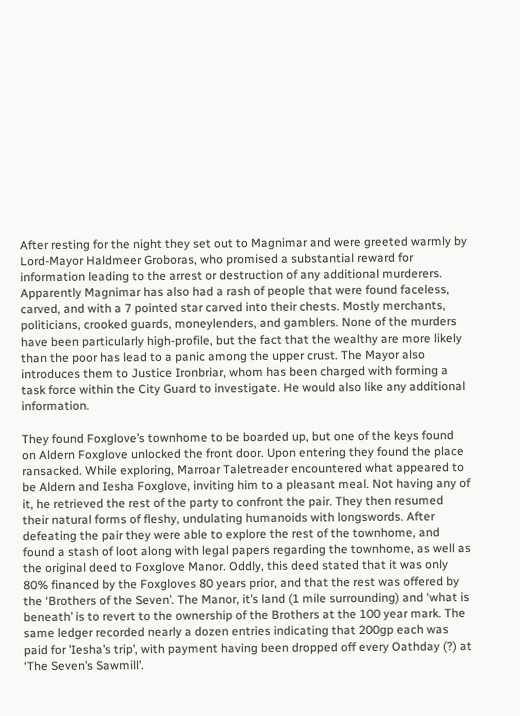After resting for the night they set out to Magnimar and were greeted warmly by Lord-Mayor Haldmeer Groboras, who promised a substantial reward for information leading to the arrest or destruction of any additional murderers. Apparently Magnimar has also had a rash of people that were found faceless, carved, and with a 7 pointed star carved into their chests. Mostly merchants, politicians, crooked guards, moneylenders, and gamblers. None of the murders have been particularly high-profile, but the fact that the wealthy are more likely than the poor has lead to a panic among the upper crust. The Mayor also introduces them to Justice Ironbriar, whom has been charged with forming a task force within the City Guard to investigate. He would also like any additional information.

They found Foxglove’s townhome to be boarded up, but one of the keys found on Aldern Foxglove unlocked the front door. Upon entering they found the place ransacked. While exploring, Marroar Taletreader encountered what appeared to be Aldern and Iesha Foxglove, inviting him to a pleasant meal. Not having any of it, he retrieved the rest of the party to confront the pair. They then resumed their natural forms of fleshy, undulating humanoids with longswords. After defeating the pair they were able to explore the rest of the townhome, and found a stash of loot along with legal papers regarding the townhome, as well as the original deed to Foxglove Manor. Oddly, this deed stated that it was only 80% financed by the Foxgloves 80 years prior, and that the rest was offered by the ‘Brothers of the Seven’. The Manor, it’s land (1 mile surrounding) and ‘what is beneath’ is to revert to the ownership of the Brothers at the 100 year mark. The same ledger recorded nearly a dozen entries indicating that 200gp each was paid for ’Iesha’s trip’, with payment having been dropped off every Oathday (?) at ‘The Seven’s Sawmill’.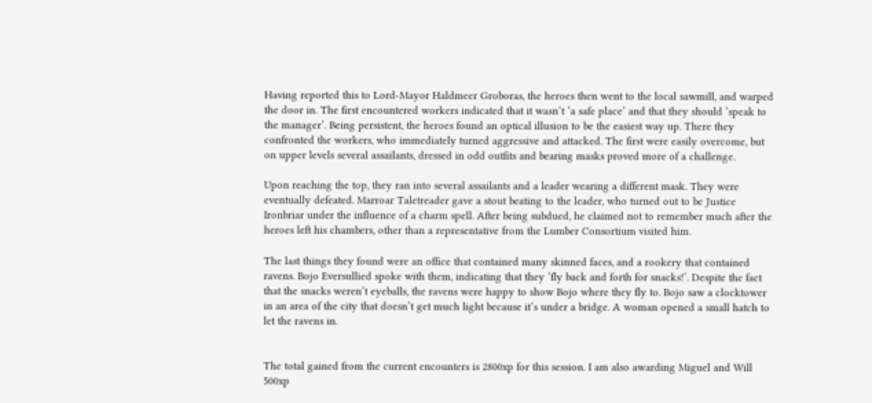Having reported this to Lord-Mayor Haldmeer Groboras, the heroes then went to the local sawmill, and warped the door in. The first encountered workers indicated that it wasn’t ‘a safe place’ and that they should ‘speak to the manager’. Being persistent, the heroes found an optical illusion to be the easiest way up. There they confronted the workers, who immediately turned aggressive and attacked. The first were easily overcome, but on upper levels several assailants, dressed in odd outfits and bearing masks proved more of a challenge.

Upon reaching the top, they ran into several assailants and a leader wearing a different mask. They were eventually defeated. Marroar Taletreader gave a stout beating to the leader, who turned out to be Justice Ironbriar under the influence of a charm spell. After being subdued, he claimed not to remember much after the heroes left his chambers, other than a representative from the Lumber Consortium visited him.

The last things they found were an office that contained many skinned faces, and a rookery that contained ravens. Bojo Eversullied spoke with them, indicating that they ‘fly back and forth for snacks!’. Despite the fact that the snacks weren’t eyeballs, the ravens were happy to show Bojo where they fly to. Bojo saw a clocktower in an area of the city that doesn’t get much light because it’s under a bridge. A woman opened a small hatch to let the ravens in.


The total gained from the current encounters is 2800xp for this session. I am also awarding Miguel and Will 500xp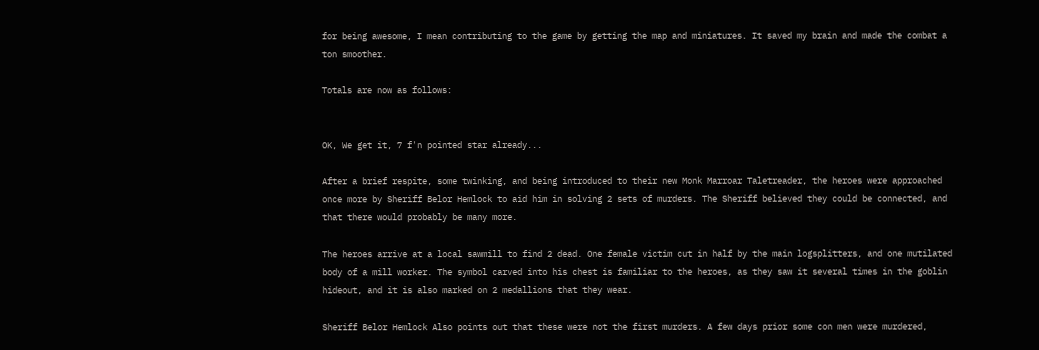for being awesome, I mean contributing to the game by getting the map and miniatures. It saved my brain and made the combat a ton smoother.

Totals are now as follows:


OK, We get it, 7 f'n pointed star already...

After a brief respite, some twinking, and being introduced to their new Monk Marroar Taletreader, the heroes were approached once more by Sheriff Belor Hemlock to aid him in solving 2 sets of murders. The Sheriff believed they could be connected, and that there would probably be many more.

The heroes arrive at a local sawmill to find 2 dead. One female victim cut in half by the main logsplitters, and one mutilated body of a mill worker. The symbol carved into his chest is familiar to the heroes, as they saw it several times in the goblin hideout, and it is also marked on 2 medallions that they wear.

Sheriff Belor Hemlock Also points out that these were not the first murders. A few days prior some con men were murdered,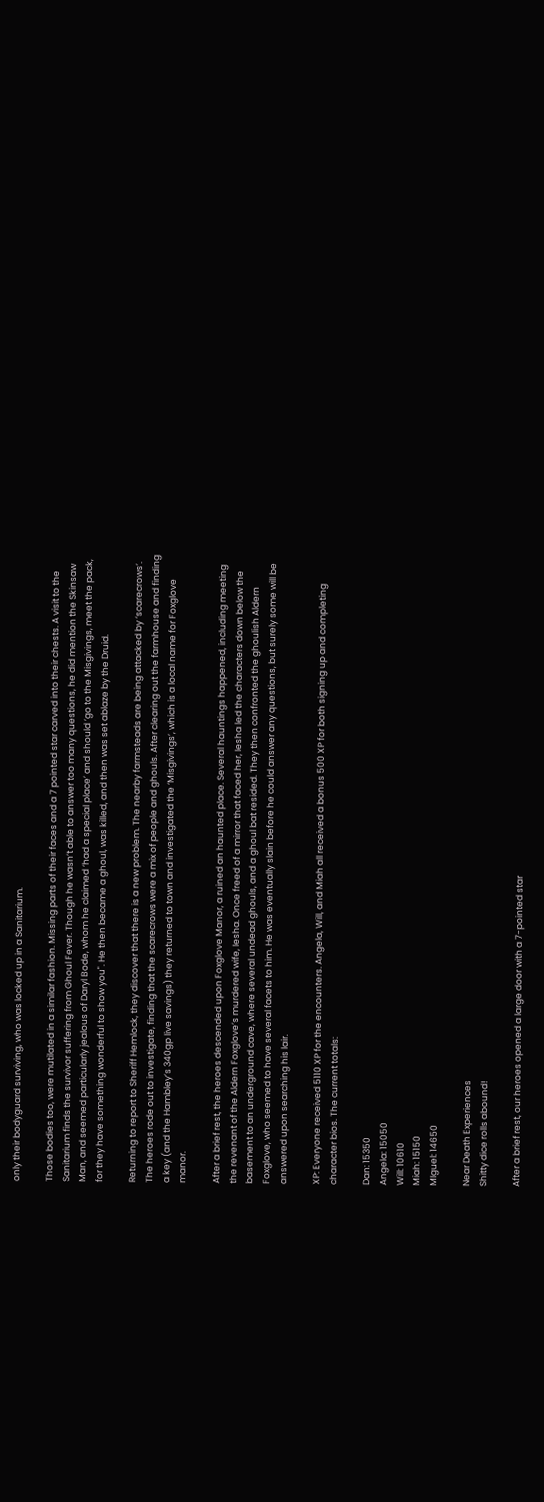only their bodyguard surviving, who was locked up in a Sanitarium.

Those bodies too, were mutilated in a similar fashion. Missing parts of their faces and a 7 pointed star carved into their chests. A visit to the Sanitarium finds the survivor suffering from Ghoul Fever. Though he wasn’t able to answer too many questions, he did mention the Skinsaw Man, and seemed particularly jealous of Daryl Bode, whom he claimed ‘had a special place’ and should ’go to the Misgivings, meet the pack, for they have something wonderful to show you". He then became a ghoul, was killed, and then was set ablaze by the Druid.

Returning to report to Sheriff Hemlock, they discover that there is a new problem. The nearby farmsteads are being attacked by ‘scarecrows’. The heroes rode out to investigate, finding that the scarecrows were a mix of people and ghouls. After clearing out the farmhouse and finding a key (and the Hambley’s 340gp live savings) they returned to town and investigated the ‘Misgivings’, which is a local name for Foxglove manor.

After a brief rest, the heroes descended upon Foxglove Manor, a ruined an haunted place. Several hauntings happened, including meeting the revenant of the Aldern Foxglove’s murdered wife, Iesha. Once freed of a mirror that faced her, Iesha led the characters down below the basement to an underground cave, where several undead ghouls, and a ghoul bat resided. They then confronted the ghoulish Aldern Foxglove, who seemed to have several facets to him. He was eventually slain before he could answer any questions, but surely some will be answered upon searching his lair.

XP: Everyone received 5110 XP for the encounters. Angela, Will, and Miah all received a bonus 500 XP for both signing up and completing character bios. The current totals:

Dan: 15350
Angela: 15050
Will: 10610
Miah: 15150
MIguel: 14650

Near Death Experiences
Shitty dice rolls abound!

After a brief rest, our heroes opened a large door with a 7-pointed star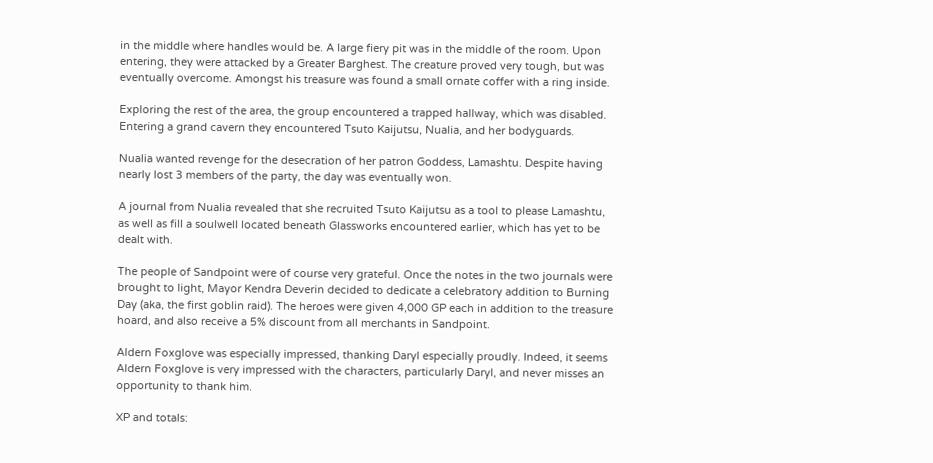in the middle where handles would be. A large fiery pit was in the middle of the room. Upon entering, they were attacked by a Greater Barghest. The creature proved very tough, but was eventually overcome. Amongst his treasure was found a small ornate coffer with a ring inside.

Exploring the rest of the area, the group encountered a trapped hallway, which was disabled. Entering a grand cavern they encountered Tsuto Kaijutsu, Nualia, and her bodyguards.

Nualia wanted revenge for the desecration of her patron Goddess, Lamashtu. Despite having nearly lost 3 members of the party, the day was eventually won.

A journal from Nualia revealed that she recruited Tsuto Kaijutsu as a tool to please Lamashtu, as well as fill a soulwell located beneath Glassworks encountered earlier, which has yet to be dealt with.

The people of Sandpoint were of course very grateful. Once the notes in the two journals were brought to light, Mayor Kendra Deverin decided to dedicate a celebratory addition to Burning Day (aka, the first goblin raid). The heroes were given 4,000 GP each in addition to the treasure hoard, and also receive a 5% discount from all merchants in Sandpoint.

Aldern Foxglove was especially impressed, thanking Daryl especially proudly. Indeed, it seems Aldern Foxglove is very impressed with the characters, particularly Daryl, and never misses an opportunity to thank him.

XP and totals: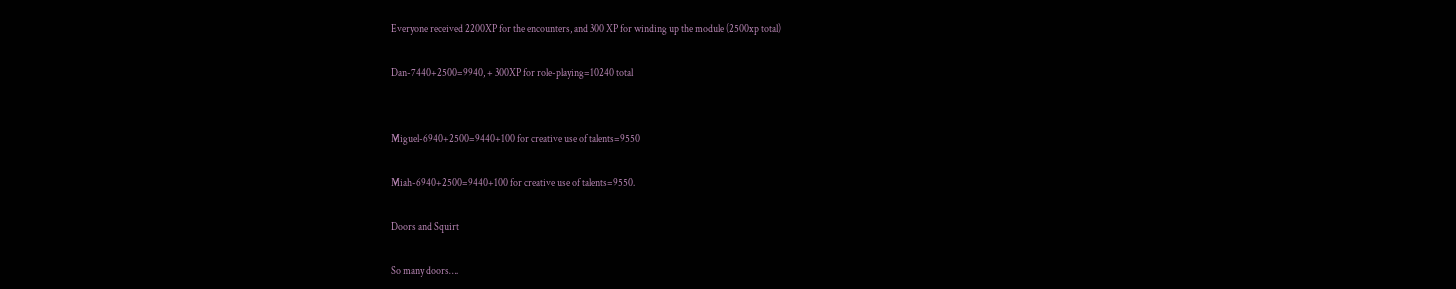Everyone received 2200XP for the encounters, and 300 XP for winding up the module (2500xp total)

Dan-7440+2500=9940, + 300XP for role-playing=10240 total


Miguel-6940+2500=9440+100 for creative use of talents=9550

Miah-6940+2500=9440+100 for creative use of talents=9550.

Doors and Squirt

So many doors….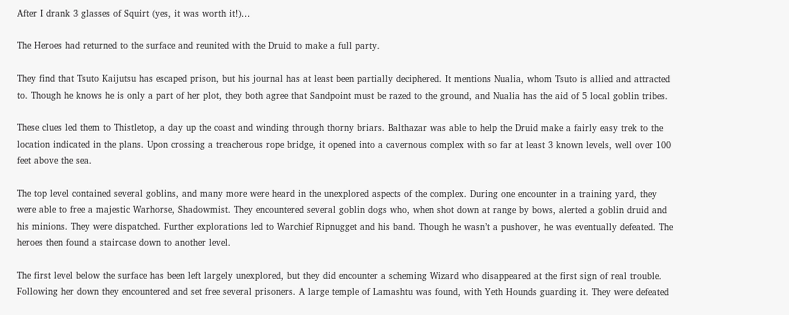After I drank 3 glasses of Squirt (yes, it was worth it!)…

The Heroes had returned to the surface and reunited with the Druid to make a full party.

They find that Tsuto Kaijutsu has escaped prison, but his journal has at least been partially deciphered. It mentions Nualia, whom Tsuto is allied and attracted to. Though he knows he is only a part of her plot, they both agree that Sandpoint must be razed to the ground, and Nualia has the aid of 5 local goblin tribes.

These clues led them to Thistletop, a day up the coast and winding through thorny briars. Balthazar was able to help the Druid make a fairly easy trek to the location indicated in the plans. Upon crossing a treacherous rope bridge, it opened into a cavernous complex with so far at least 3 known levels, well over 100 feet above the sea.

The top level contained several goblins, and many more were heard in the unexplored aspects of the complex. During one encounter in a training yard, they were able to free a majestic Warhorse, Shadowmist. They encountered several goblin dogs who, when shot down at range by bows, alerted a goblin druid and his minions. They were dispatched. Further explorations led to Warchief Ripnugget and his band. Though he wasn’t a pushover, he was eventually defeated. The heroes then found a staircase down to another level.

The first level below the surface has been left largely unexplored, but they did encounter a scheming Wizard who disappeared at the first sign of real trouble. Following her down they encountered and set free several prisoners. A large temple of Lamashtu was found, with Yeth Hounds guarding it. They were defeated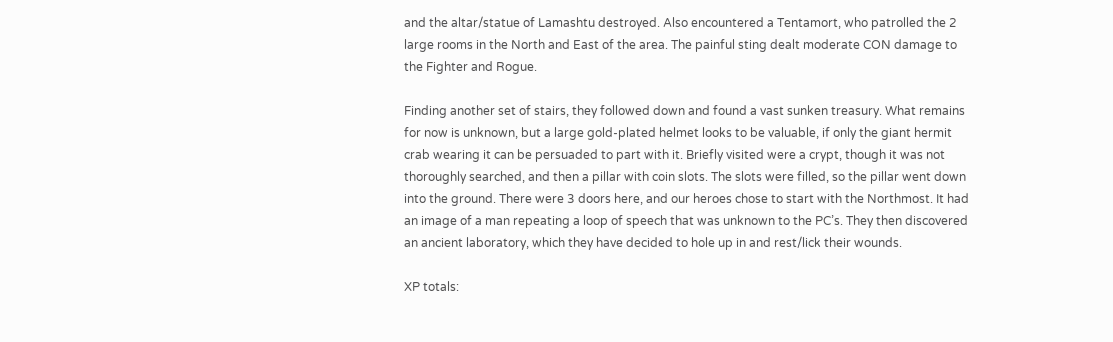and the altar/statue of Lamashtu destroyed. Also encountered a Tentamort, who patrolled the 2 large rooms in the North and East of the area. The painful sting dealt moderate CON damage to the Fighter and Rogue.

Finding another set of stairs, they followed down and found a vast sunken treasury. What remains for now is unknown, but a large gold-plated helmet looks to be valuable, if only the giant hermit crab wearing it can be persuaded to part with it. Briefly visited were a crypt, though it was not thoroughly searched, and then a pillar with coin slots. The slots were filled, so the pillar went down into the ground. There were 3 doors here, and our heroes chose to start with the Northmost. It had an image of a man repeating a loop of speech that was unknown to the PC’s. They then discovered an ancient laboratory, which they have decided to hole up in and rest/lick their wounds.

XP totals: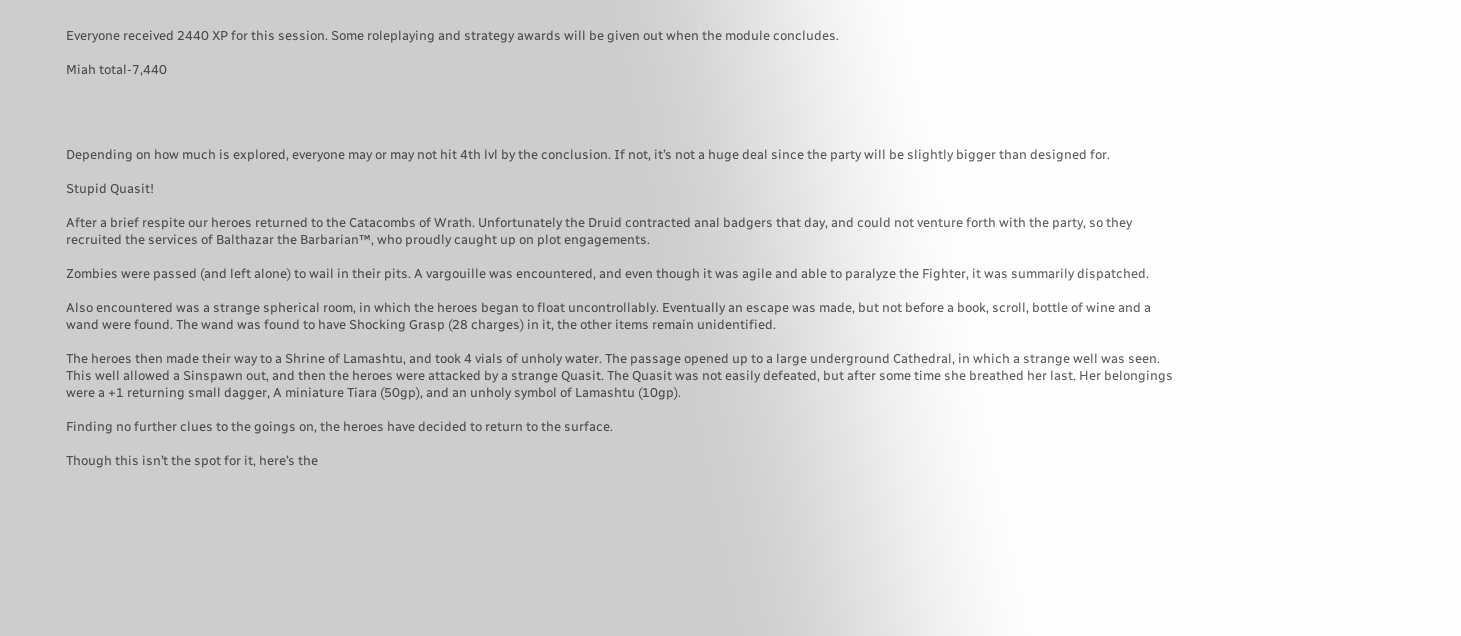Everyone received 2440 XP for this session. Some roleplaying and strategy awards will be given out when the module concludes.

Miah total-7,440




Depending on how much is explored, everyone may or may not hit 4th lvl by the conclusion. If not, it’s not a huge deal since the party will be slightly bigger than designed for.

Stupid Quasit!

After a brief respite our heroes returned to the Catacombs of Wrath. Unfortunately the Druid contracted anal badgers that day, and could not venture forth with the party, so they recruited the services of Balthazar the Barbarian™, who proudly caught up on plot engagements.

Zombies were passed (and left alone) to wail in their pits. A vargouille was encountered, and even though it was agile and able to paralyze the Fighter, it was summarily dispatched.

Also encountered was a strange spherical room, in which the heroes began to float uncontrollably. Eventually an escape was made, but not before a book, scroll, bottle of wine and a wand were found. The wand was found to have Shocking Grasp (28 charges) in it, the other items remain unidentified.

The heroes then made their way to a Shrine of Lamashtu, and took 4 vials of unholy water. The passage opened up to a large underground Cathedral, in which a strange well was seen. This well allowed a Sinspawn out, and then the heroes were attacked by a strange Quasit. The Quasit was not easily defeated, but after some time she breathed her last. Her belongings were a +1 returning small dagger, A miniature Tiara (50gp), and an unholy symbol of Lamashtu (10gp).

Finding no further clues to the goings on, the heroes have decided to return to the surface.

Though this isn’t the spot for it, here’s the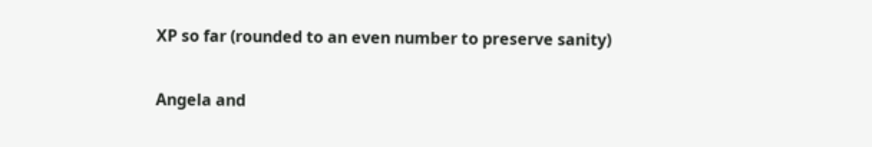XP so far (rounded to an even number to preserve sanity)

Angela and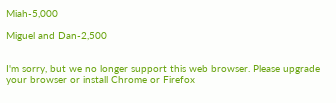Miah-5,000

Miguel and Dan-2,500


I'm sorry, but we no longer support this web browser. Please upgrade your browser or install Chrome or Firefox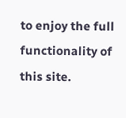to enjoy the full functionality of this site.